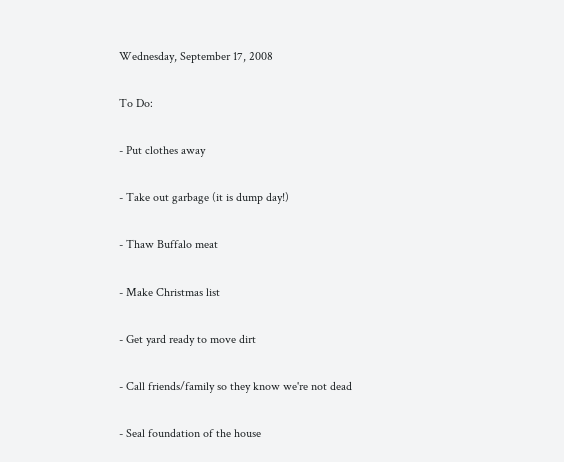Wednesday, September 17, 2008

To Do:

- Put clothes away

- Take out garbage (it is dump day!)

- Thaw Buffalo meat

- Make Christmas list

- Get yard ready to move dirt

- Call friends/family so they know we're not dead

- Seal foundation of the house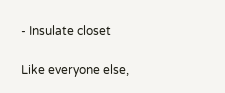- Insulate closet

Like everyone else,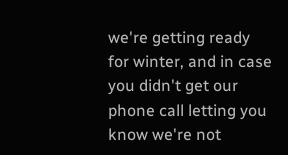we're getting ready for winter, and in case you didn't get our phone call letting you know we're not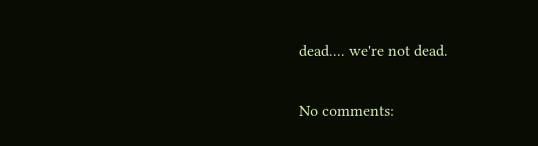dead.... we're not dead.

No comments: